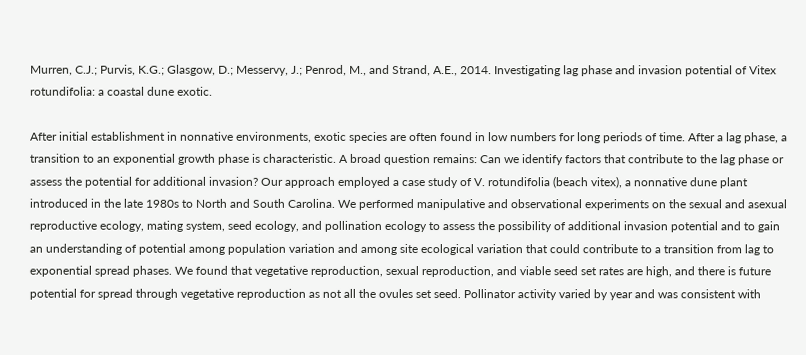Murren, C.J.; Purvis, K.G.; Glasgow, D.; Messervy, J.; Penrod, M., and Strand, A.E., 2014. Investigating lag phase and invasion potential of Vitex rotundifolia: a coastal dune exotic.

After initial establishment in nonnative environments, exotic species are often found in low numbers for long periods of time. After a lag phase, a transition to an exponential growth phase is characteristic. A broad question remains: Can we identify factors that contribute to the lag phase or assess the potential for additional invasion? Our approach employed a case study of V. rotundifolia (beach vitex), a nonnative dune plant introduced in the late 1980s to North and South Carolina. We performed manipulative and observational experiments on the sexual and asexual reproductive ecology, mating system, seed ecology, and pollination ecology to assess the possibility of additional invasion potential and to gain an understanding of potential among population variation and among site ecological variation that could contribute to a transition from lag to exponential spread phases. We found that vegetative reproduction, sexual reproduction, and viable seed set rates are high, and there is future potential for spread through vegetative reproduction as not all the ovules set seed. Pollinator activity varied by year and was consistent with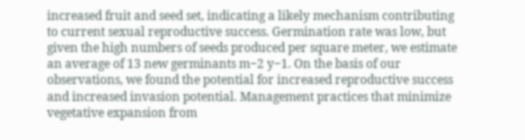increased fruit and seed set, indicating a likely mechanism contributing to current sexual reproductive success. Germination rate was low, but given the high numbers of seeds produced per square meter, we estimate an average of 13 new germinants m−2 y−1. On the basis of our observations, we found the potential for increased reproductive success and increased invasion potential. Management practices that minimize vegetative expansion from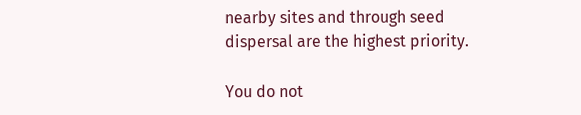nearby sites and through seed dispersal are the highest priority.

You do not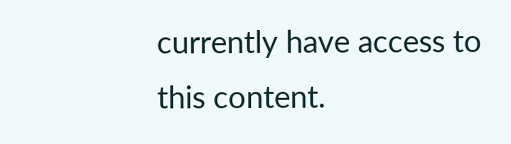currently have access to this content.